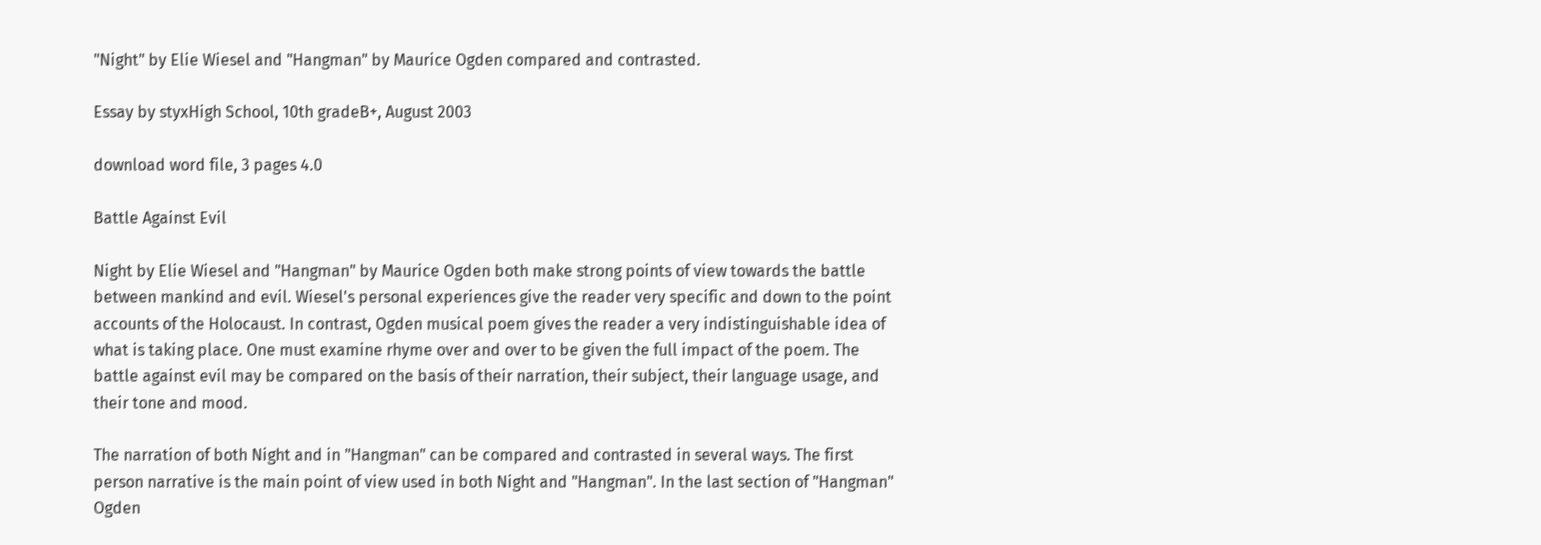"Night" by Elie Wiesel and "Hangman" by Maurice Ogden compared and contrasted.

Essay by styxHigh School, 10th gradeB+, August 2003

download word file, 3 pages 4.0

Battle Against Evil

Night by Elie Wiesel and "Hangman" by Maurice Ogden both make strong points of view towards the battle between mankind and evil. Wiesel's personal experiences give the reader very specific and down to the point accounts of the Holocaust. In contrast, Ogden musical poem gives the reader a very indistinguishable idea of what is taking place. One must examine rhyme over and over to be given the full impact of the poem. The battle against evil may be compared on the basis of their narration, their subject, their language usage, and their tone and mood.

The narration of both Night and in "Hangman" can be compared and contrasted in several ways. The first person narrative is the main point of view used in both Night and "Hangman". In the last section of "Hangman" Ogden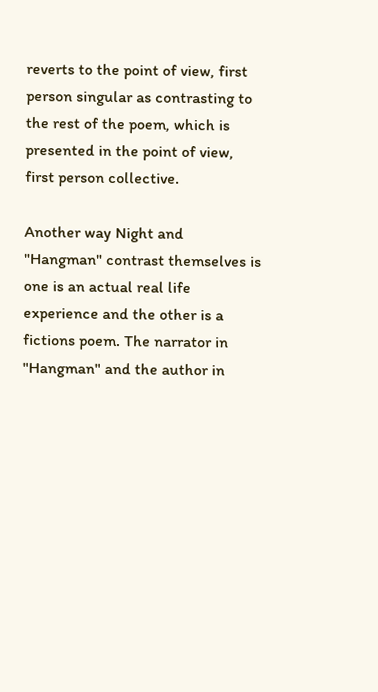reverts to the point of view, first person singular as contrasting to the rest of the poem, which is presented in the point of view, first person collective.

Another way Night and "Hangman" contrast themselves is one is an actual real life experience and the other is a fictions poem. The narrator in "Hangman" and the author in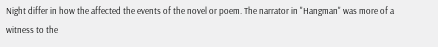Night differ in how the affected the events of the novel or poem. The narrator in "Hangman" was more of a witness to the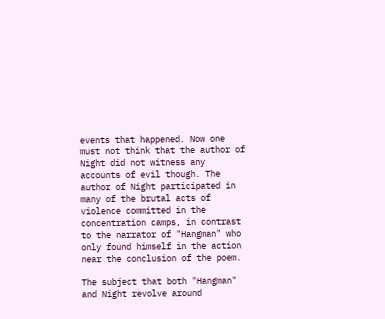events that happened. Now one must not think that the author of Night did not witness any accounts of evil though. The author of Night participated in many of the brutal acts of violence committed in the concentration camps, in contrast to the narrator of "Hangman" who only found himself in the action near the conclusion of the poem.

The subject that both "Hangman" and Night revolve around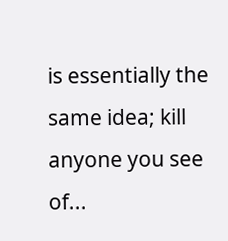is essentially the same idea; kill anyone you see of...